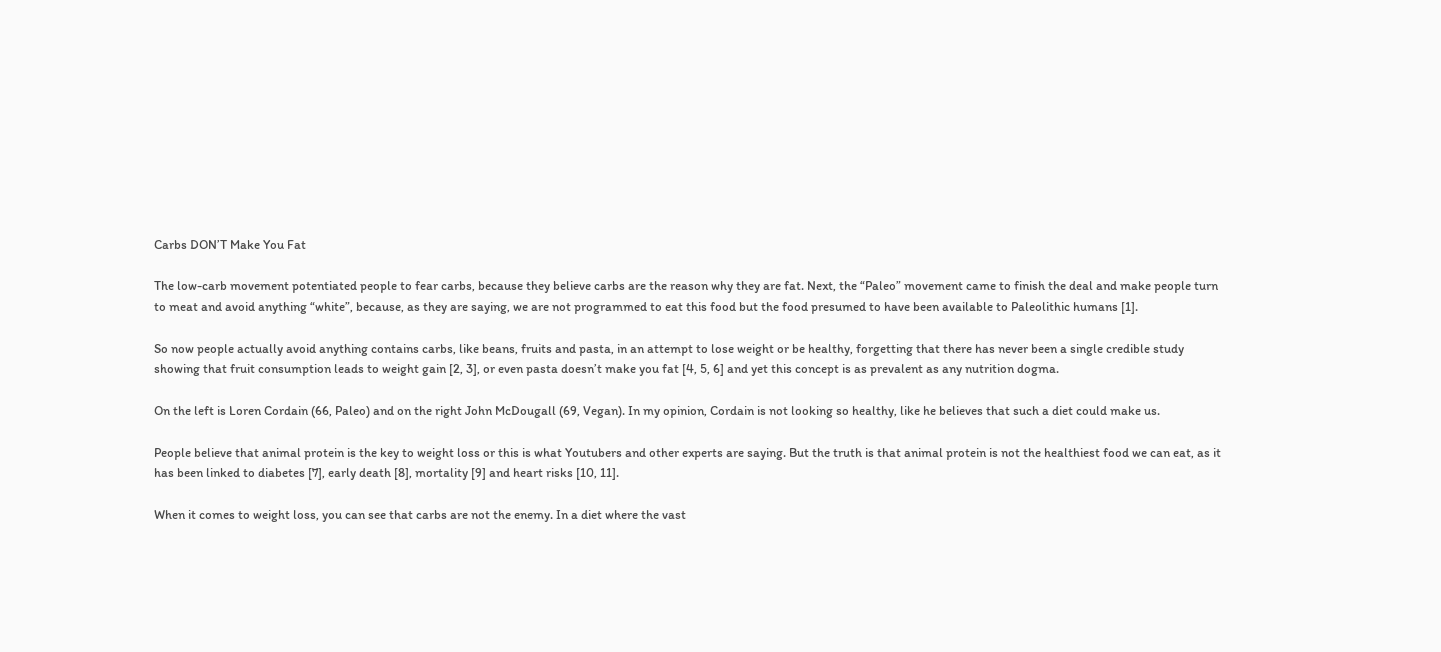Carbs DON’T Make You Fat

The low-carb movement potentiated people to fear carbs, because they believe carbs are the reason why they are fat. Next, the “Paleo” movement came to finish the deal and make people turn to meat and avoid anything “white”, because, as they are saying, we are not programmed to eat this food but the food presumed to have been available to Paleolithic humans [1].

So now people actually avoid anything contains carbs, like beans, fruits and pasta, in an attempt to lose weight or be healthy, forgetting that there has never been a single credible study showing that fruit consumption leads to weight gain [2, 3], or even pasta doesn’t make you fat [4, 5, 6] and yet this concept is as prevalent as any nutrition dogma.

On the left is Loren Cordain (66, Paleo) and on the right John McDougall (69, Vegan). In my opinion, Cordain is not looking so healthy, like he believes that such a diet could make us.

People believe that animal protein is the key to weight loss or this is what Youtubers and other experts are saying. But the truth is that animal protein is not the healthiest food we can eat, as it has been linked to diabetes [7], early death [8], mortality [9] and heart risks [10, 11].

When it comes to weight loss, you can see that carbs are not the enemy. In a diet where the vast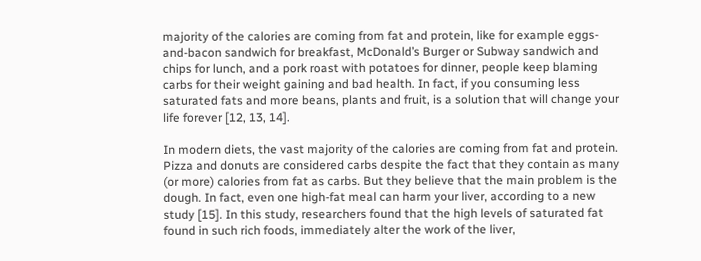majority of the calories are coming from fat and protein, like for example eggs-and-bacon sandwich for breakfast, McDonald’s Burger or Subway sandwich and chips for lunch, and a pork roast with potatoes for dinner, people keep blaming carbs for their weight gaining and bad health. In fact, if you consuming less saturated fats and more beans, plants and fruit, is a solution that will change your life forever [12, 13, 14].

In modern diets, the vast majority of the calories are coming from fat and protein. Pizza and donuts are considered carbs despite the fact that they contain as many (or more) calories from fat as carbs. But they believe that the main problem is the dough. In fact, even one high-fat meal can harm your liver, according to a new study [15]. In this study, researchers found that the high levels of saturated fat found in such rich foods, immediately alter the work of the liver,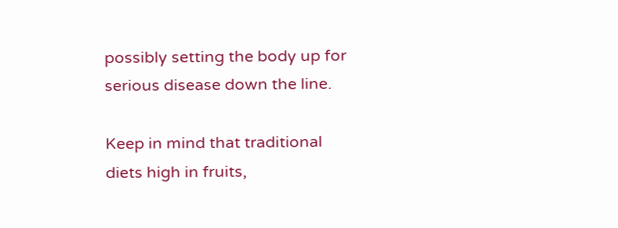possibly setting the body up for serious disease down the line.

Keep in mind that traditional diets high in fruits,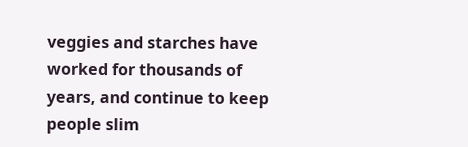veggies and starches have worked for thousands of years, and continue to keep people slim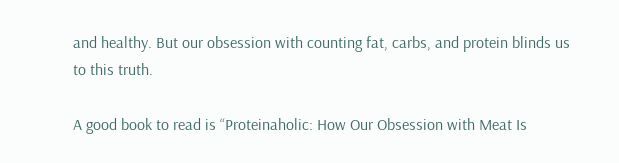and healthy. But our obsession with counting fat, carbs, and protein blinds us to this truth.

A good book to read is “Proteinaholic: How Our Obsession with Meat Is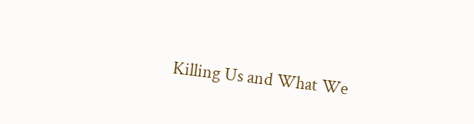Killing Us and What We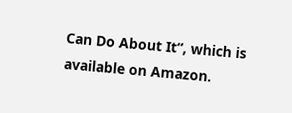Can Do About It“, which is available on Amazon.